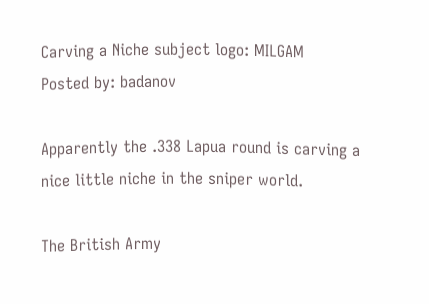Carving a Niche subject logo: MILGAM
Posted by: badanov

Apparently the .338 Lapua round is carving a nice little niche in the sniper world.

The British Army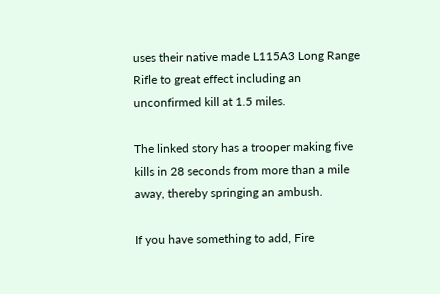uses their native made L115A3 Long Range Rifle to great effect including an unconfirmed kill at 1.5 miles.

The linked story has a trooper making five kills in 28 seconds from more than a mile away, thereby springing an ambush.

If you have something to add, Fire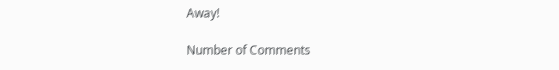Away!

Number of Comments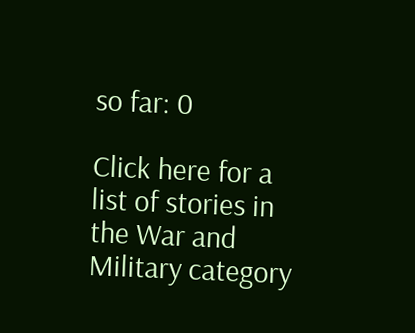so far: 0

Click here for a list of stories in the War and Military category